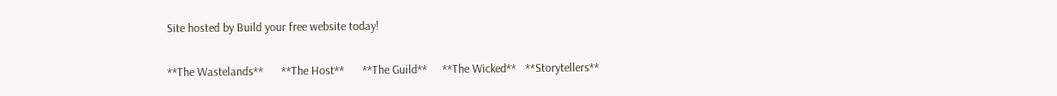Site hosted by Build your free website today!

**The Wastelands**      **The Host**      **The Guild**     **The Wicked**   **Storytellers**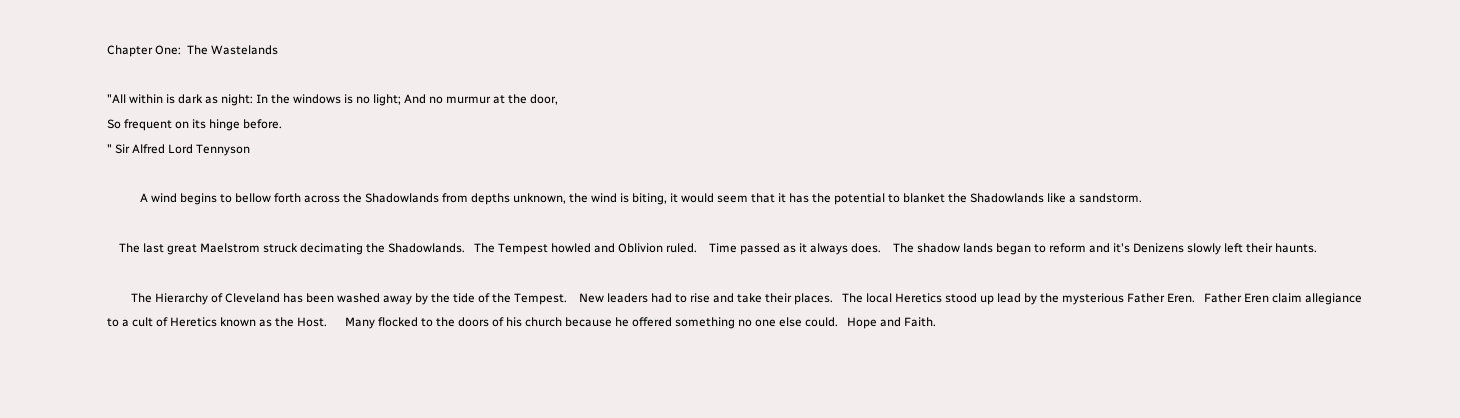Chapter One:  The Wastelands

"All within is dark as night: In the windows is no light; And no murmur at the door,
So frequent on its hinge before.
" Sir Alfred Lord Tennyson

           A wind begins to bellow forth across the Shadowlands from depths unknown, the wind is biting, it would seem that it has the potential to blanket the Shadowlands like a sandstorm.

    The last great Maelstrom struck decimating the Shadowlands.   The Tempest howled and Oblivion ruled.    Time passed as it always does.    The shadow lands began to reform and it's Denizens slowly left their haunts.

        The Hierarchy of Cleveland has been washed away by the tide of the Tempest.    New leaders had to rise and take their places.   The local Heretics stood up lead by the mysterious Father Eren.   Father Eren claim allegiance to a cult of Heretics known as the Host.      Many flocked to the doors of his church because he offered something no one else could.   Hope and Faith.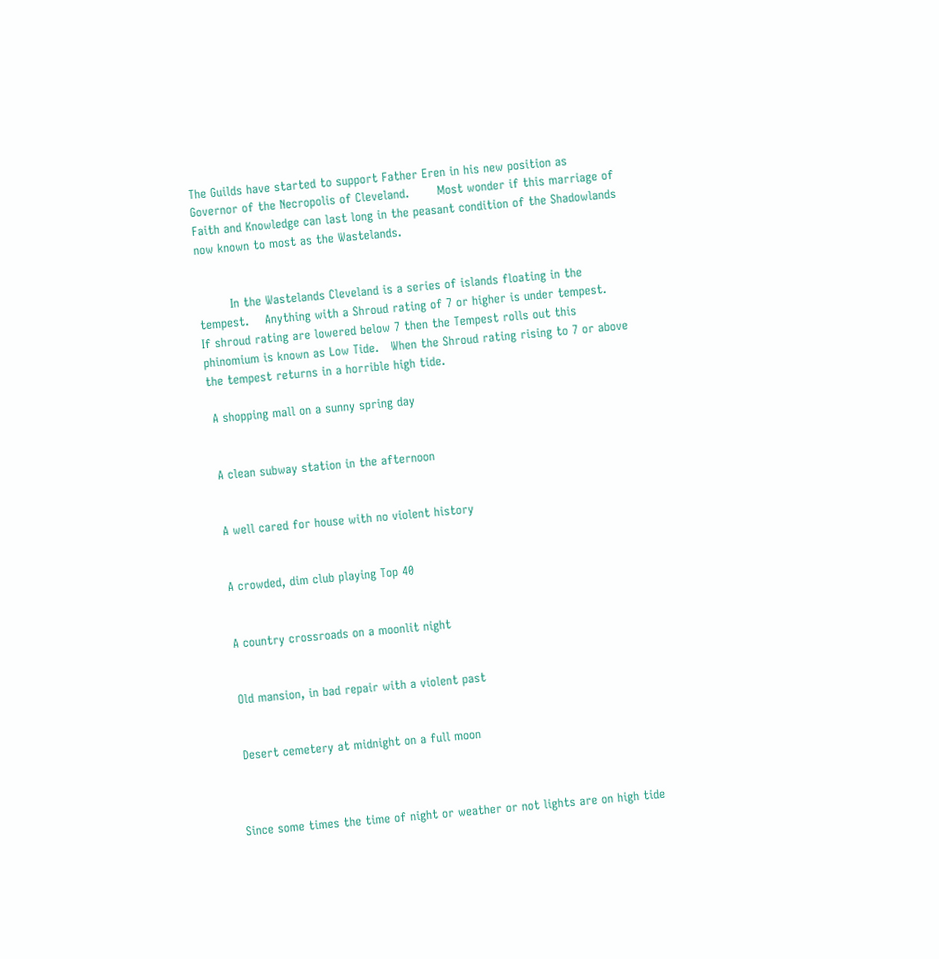The Guilds have started to support Father Eren in his new position as  Governor of the Necropolis of Cleveland.       Most wonder if this marriage of Faith and Knowledge can last long in the peasant condition of the Shadowlands  now known to most as the Wastelands.


        In the Wastelands Cleveland is a series of islands floating in the tempest.    Anything with a Shroud rating of 7 or higher is under tempest.     If shroud rating are lowered below 7 then the Tempest rolls out this phinomium is known as Low Tide.   When the Shroud rating rising to 7 or above the tempest returns in a horrible high tide.

 A shopping mall on a sunny spring day


 A clean subway station in the afternoon


 A well cared for house with no violent history


 A crowded, dim club playing Top 40


 A country crossroads on a moonlit night


 Old mansion, in bad repair with a violent past


 Desert cemetery at midnight on a full moon



Since some times the time of night or weather or not lights are on high tide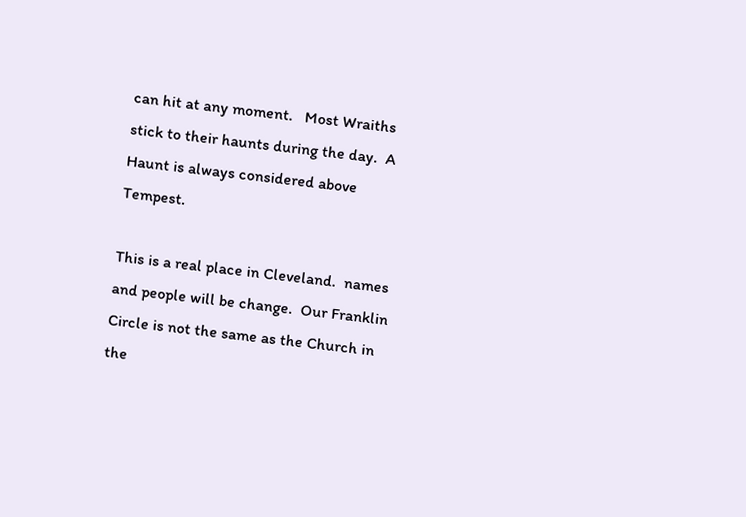can hit at any moment.   Most Wraiths stick to their haunts during the day.  A Haunt is always considered above Tempest.

This is a real place in Cleveland.  names and people will be change.  Our Franklin Circle is not the same as the Church in the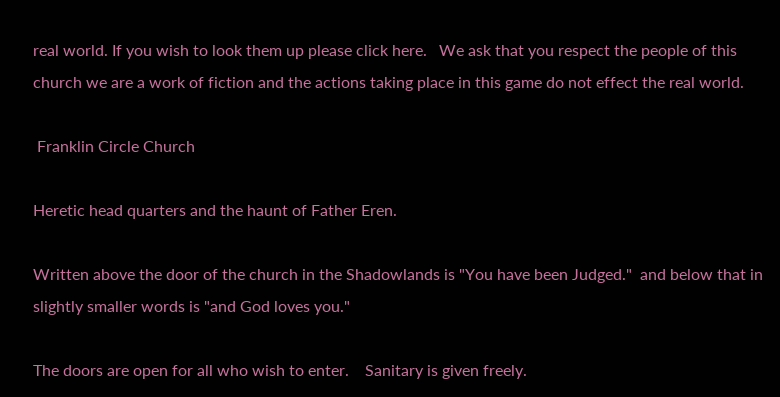real world. If you wish to look them up please click here.   We ask that you respect the people of this church we are a work of fiction and the actions taking place in this game do not effect the real world.

 Franklin Circle Church

Heretic head quarters and the haunt of Father Eren.

Written above the door of the church in the Shadowlands is "You have been Judged."  and below that in slightly smaller words is "and God loves you."

The doors are open for all who wish to enter.    Sanitary is given freely.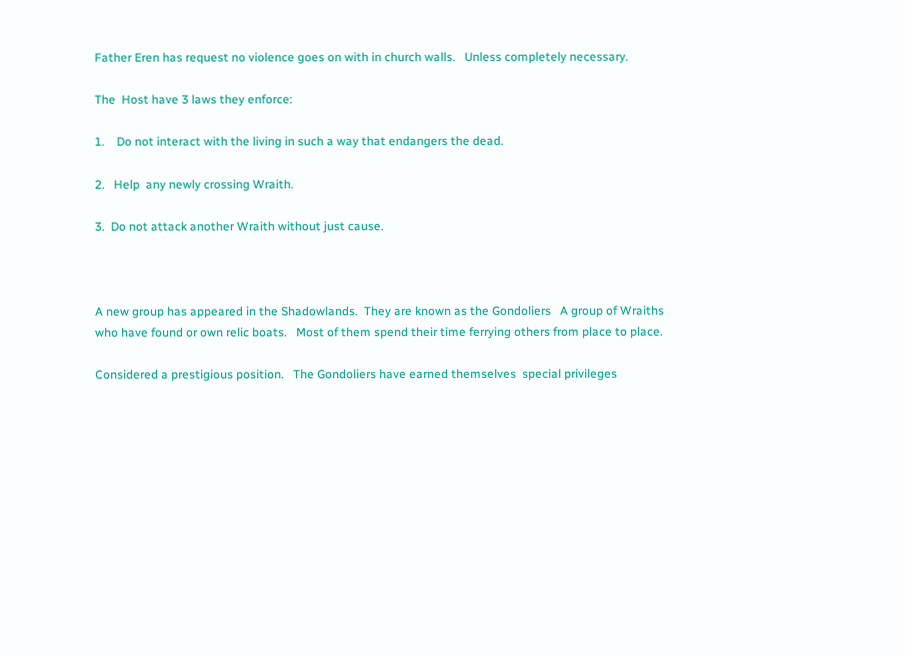Father Eren has request no violence goes on with in church walls.   Unless completely necessary.

The  Host have 3 laws they enforce:

1.    Do not interact with the living in such a way that endangers the dead.

2.   Help  any newly crossing Wraith.

3.  Do not attack another Wraith without just cause.



A new group has appeared in the Shadowlands.  They are known as the Gondoliers   A group of Wraiths who have found or own relic boats.   Most of them spend their time ferrying others from place to place.

Considered a prestigious position.   The Gondoliers have earned themselves  special privileges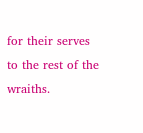for their serves to the rest of the wraiths.